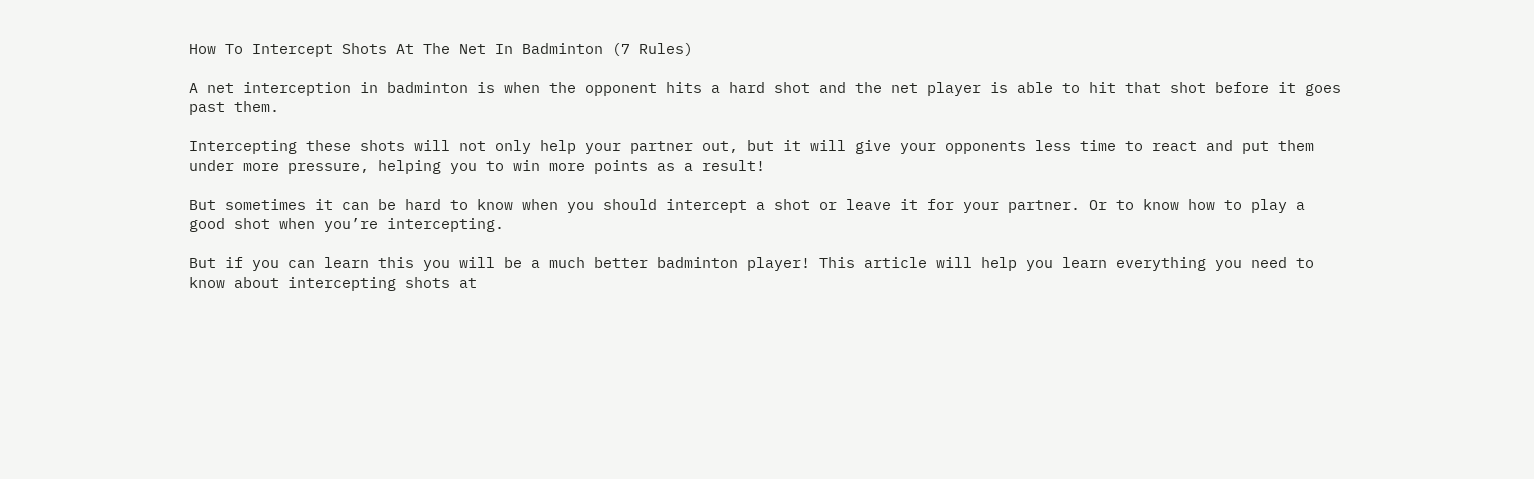How To Intercept Shots At The Net In Badminton (7 Rules)

A net interception in badminton is when the opponent hits a hard shot and the net player is able to hit that shot before it goes past them.

Intercepting these shots will not only help your partner out, but it will give your opponents less time to react and put them under more pressure, helping you to win more points as a result!

But sometimes it can be hard to know when you should intercept a shot or leave it for your partner. Or to know how to play a good shot when you’re intercepting.

But if you can learn this you will be a much better badminton player! This article will help you learn everything you need to know about intercepting shots at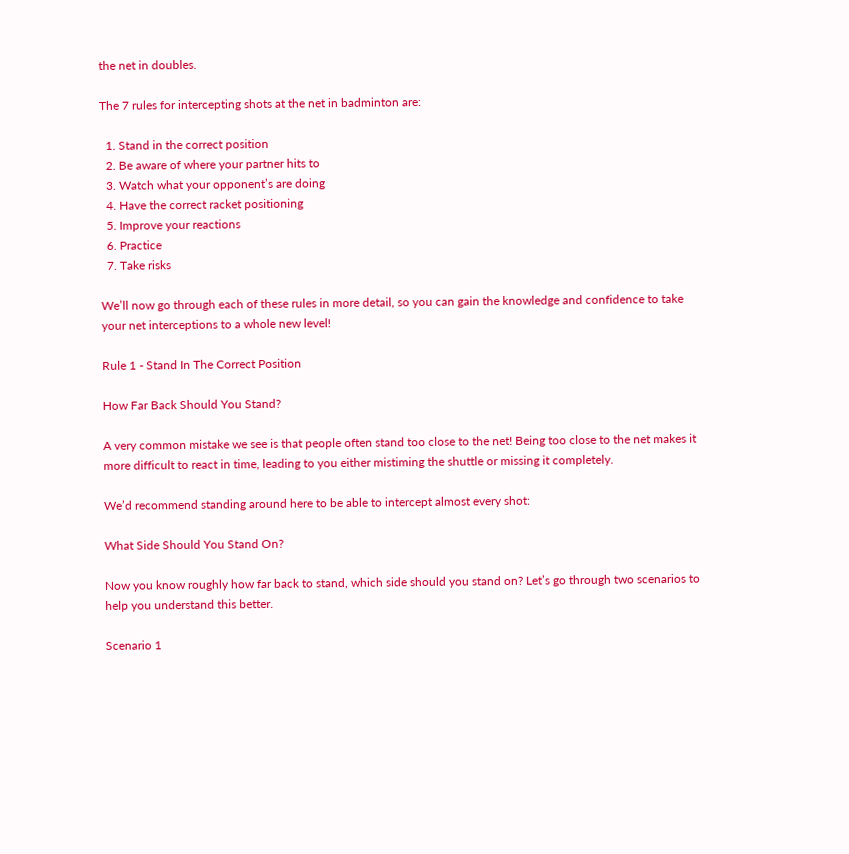the net in doubles.

The 7 rules for intercepting shots at the net in badminton are:

  1. Stand in the correct position
  2. Be aware of where your partner hits to
  3. Watch what your opponent’s are doing
  4. Have the correct racket positioning
  5. Improve your reactions
  6. Practice
  7. Take risks

We’ll now go through each of these rules in more detail, so you can gain the knowledge and confidence to take your net interceptions to a whole new level!

Rule 1 - Stand In The Correct Position

How Far Back Should You Stand?

A very common mistake we see is that people often stand too close to the net! Being too close to the net makes it more difficult to react in time, leading to you either mistiming the shuttle or missing it completely.

We’d recommend standing around here to be able to intercept almost every shot:

What Side Should You Stand On?

Now you know roughly how far back to stand, which side should you stand on? Let’s go through two scenarios to help you understand this better.

Scenario 1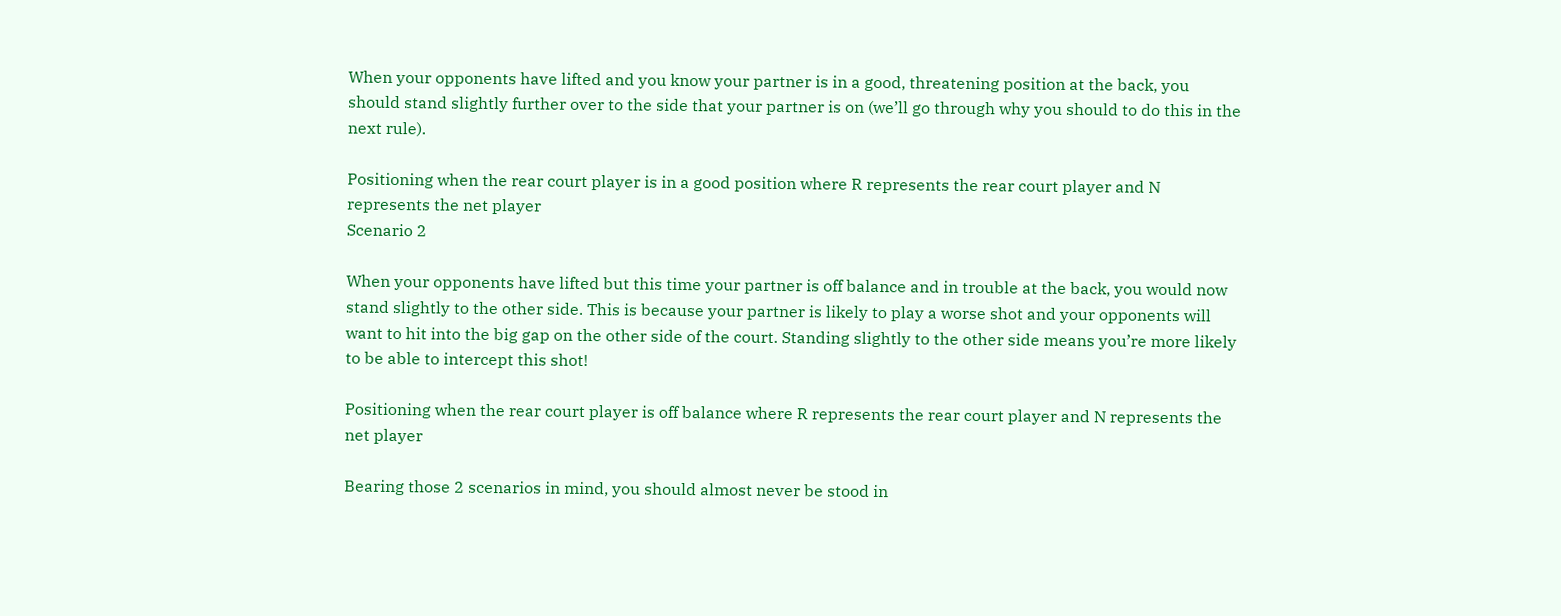When your opponents have lifted and you know your partner is in a good, threatening position at the back, you should stand slightly further over to the side that your partner is on (we’ll go through why you should to do this in the next rule).

Positioning when the rear court player is in a good position where R represents the rear court player and N represents the net player
Scenario 2

When your opponents have lifted but this time your partner is off balance and in trouble at the back, you would now stand slightly to the other side. This is because your partner is likely to play a worse shot and your opponents will want to hit into the big gap on the other side of the court. Standing slightly to the other side means you’re more likely to be able to intercept this shot!

Positioning when the rear court player is off balance where R represents the rear court player and N represents the net player

Bearing those 2 scenarios in mind, you should almost never be stood in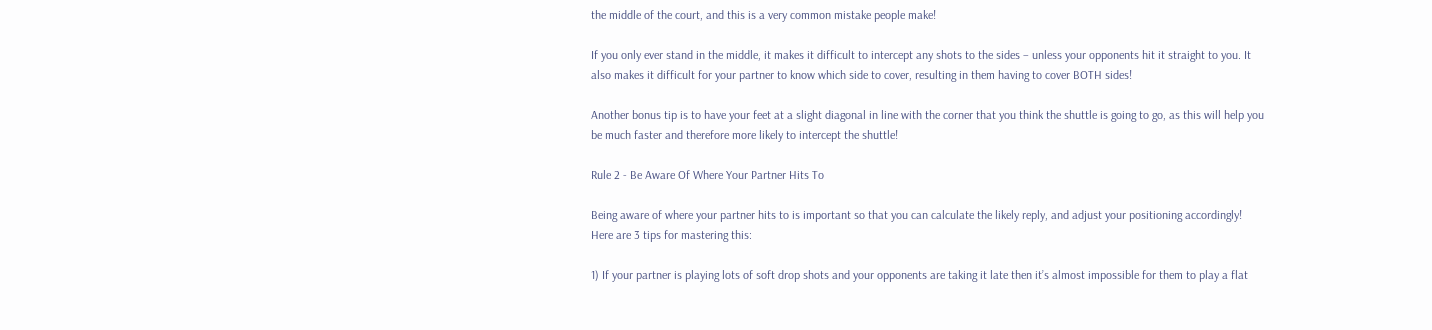the middle of the court, and this is a very common mistake people make!

If you only ever stand in the middle, it makes it difficult to intercept any shots to the sides – unless your opponents hit it straight to you. It also makes it difficult for your partner to know which side to cover, resulting in them having to cover BOTH sides!

Another bonus tip is to have your feet at a slight diagonal in line with the corner that you think the shuttle is going to go, as this will help you be much faster and therefore more likely to intercept the shuttle!

Rule 2 - Be Aware Of Where Your Partner Hits To

Being aware of where your partner hits to is important so that you can calculate the likely reply, and adjust your positioning accordingly! Here are 3 tips for mastering this:

1) If your partner is playing lots of soft drop shots and your opponents are taking it late then it’s almost impossible for them to play a flat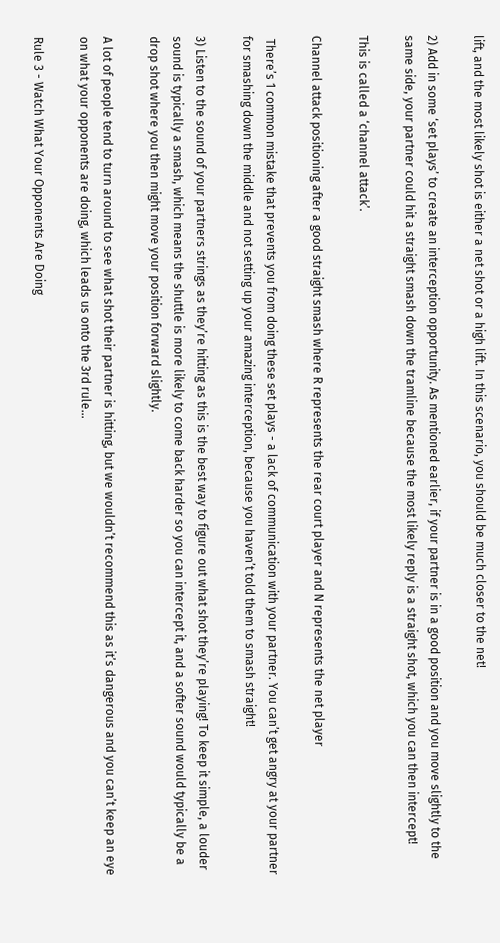lift, and the most likely shot is either a net shot or a high lift. In this scenario, you should be much closer to the net!

2) Add in some ‘set plays’ to create an interception opportunity. As mentioned earlier, if your partner is in a good position and you move slightly to the same side, your partner could hit a straight smash down the tramline because the most likely reply is a straight shot, which you can then intercept!

This is called a ‘channel attack’.

Channel attack positioning after a good straight smash where R represents the rear court player and N represents the net player

 There’s 1 common mistake that prevents you from doing these set plays - a lack of communication with your partner. You can’t get angry at your partner for smashing down the middle and not setting up your amazing interception, because you haven’t told them to smash straight!

3) Listen to the sound of your partners strings as they’re hitting as this is the best way to figure out what shot they’re playing! To keep it simple, a louder sound is typically a smash, which means the shuttle is more likely to come back harder so you can intercept it, and a softer sound would typically be a drop shot where you then might move your position forward slightly.

A lot of people tend to turn around to see what shot their partner is hitting, but we wouldn’t recommend this as it’s dangerous and you can’t keep an eye on what your opponents are doing, which leads us onto the 3rd rule…

Rule 3 - Watch What Your Opponents Are Doing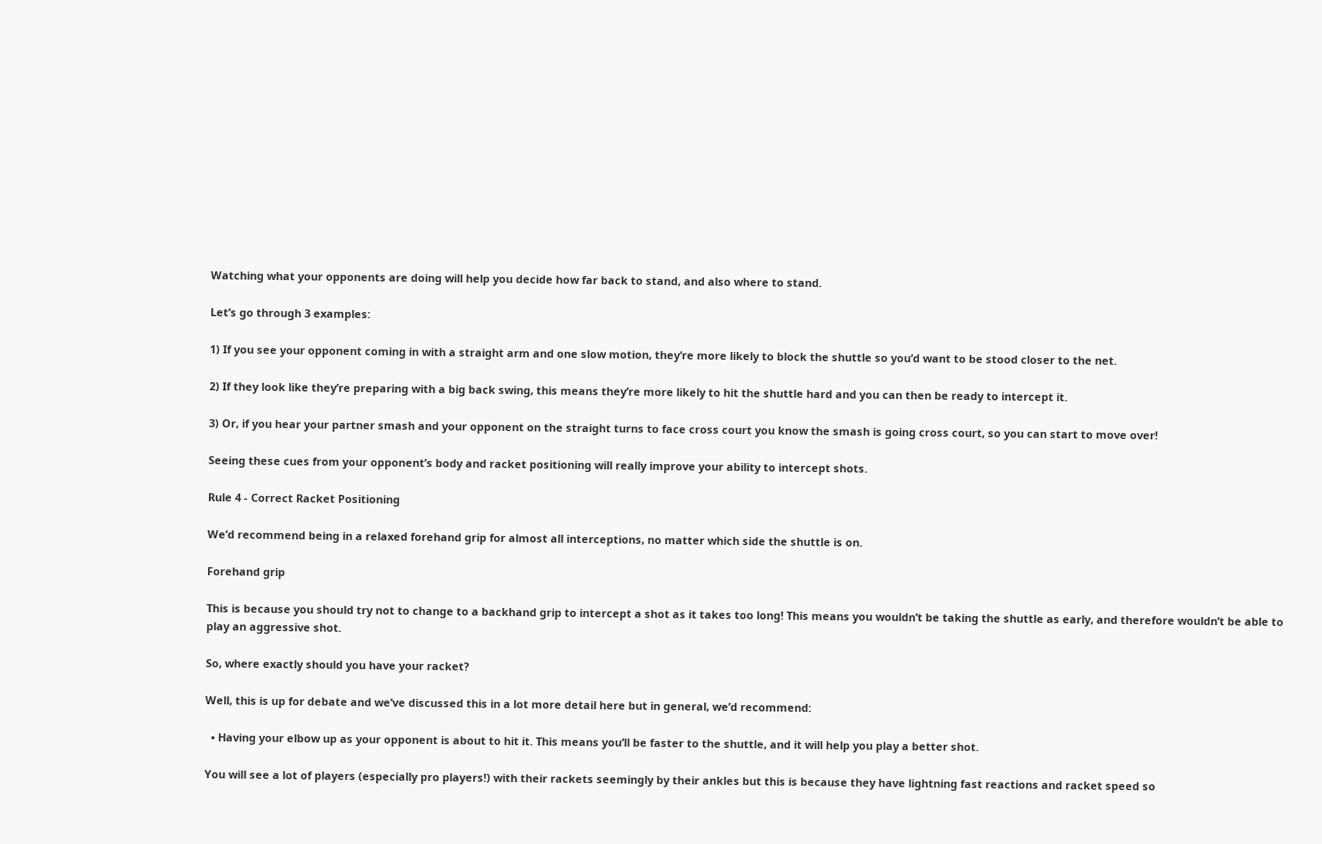Watching what your opponents are doing will help you decide how far back to stand, and also where to stand.

Let’s go through 3 examples:

1) If you see your opponent coming in with a straight arm and one slow motion, they’re more likely to block the shuttle so you’d want to be stood closer to the net.

2) If they look like they’re preparing with a big back swing, this means they’re more likely to hit the shuttle hard and you can then be ready to intercept it.

3) Or, if you hear your partner smash and your opponent on the straight turns to face cross court you know the smash is going cross court, so you can start to move over!

Seeing these cues from your opponent’s body and racket positioning will really improve your ability to intercept shots.

Rule 4 - Correct Racket Positioning

We’d recommend being in a relaxed forehand grip for almost all interceptions, no matter which side the shuttle is on.

Forehand grip

This is because you should try not to change to a backhand grip to intercept a shot as it takes too long! This means you wouldn’t be taking the shuttle as early, and therefore wouldn’t be able to play an aggressive shot.

So, where exactly should you have your racket?

Well, this is up for debate and we’ve discussed this in a lot more detail here but in general, we’d recommend:

  • Having your elbow up as your opponent is about to hit it. This means you’ll be faster to the shuttle, and it will help you play a better shot.

You will see a lot of players (especially pro players!) with their rackets seemingly by their ankles but this is because they have lightning fast reactions and racket speed so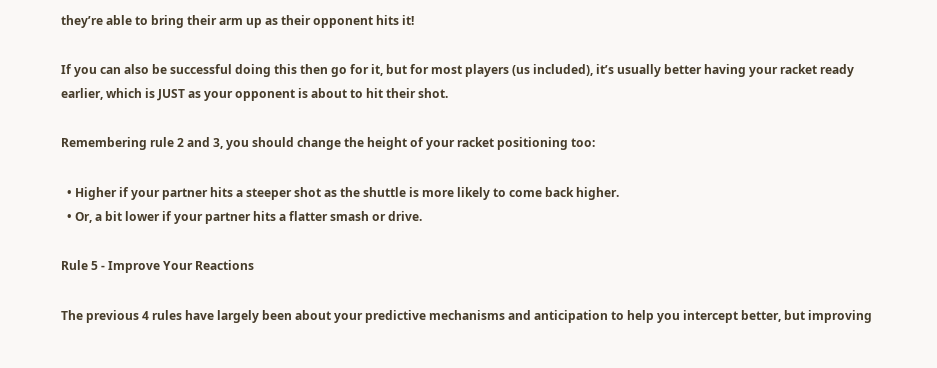they’re able to bring their arm up as their opponent hits it!

If you can also be successful doing this then go for it, but for most players (us included), it’s usually better having your racket ready earlier, which is JUST as your opponent is about to hit their shot.

Remembering rule 2 and 3, you should change the height of your racket positioning too:

  • Higher if your partner hits a steeper shot as the shuttle is more likely to come back higher.
  • Or, a bit lower if your partner hits a flatter smash or drive.

Rule 5 - Improve Your Reactions

The previous 4 rules have largely been about your predictive mechanisms and anticipation to help you intercept better, but improving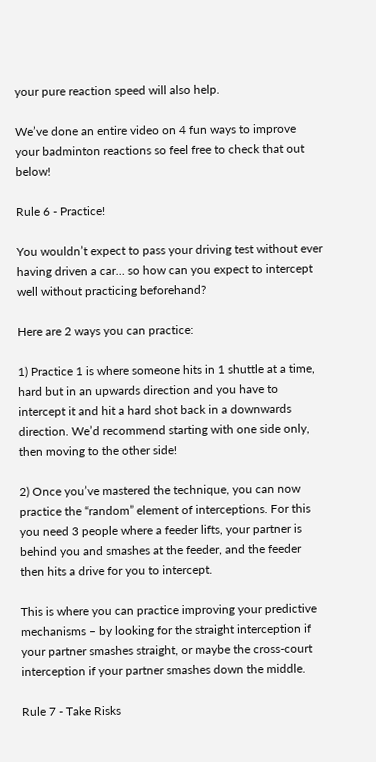your pure reaction speed will also help.

We’ve done an entire video on 4 fun ways to improve your badminton reactions so feel free to check that out below!

Rule 6 - Practice!

You wouldn’t expect to pass your driving test without ever having driven a car… so how can you expect to intercept well without practicing beforehand?

Here are 2 ways you can practice:

1) Practice 1 is where someone hits in 1 shuttle at a time, hard but in an upwards direction and you have to intercept it and hit a hard shot back in a downwards direction. We’d recommend starting with one side only, then moving to the other side!

2) Once you’ve mastered the technique, you can now practice the “random” element of interceptions. For this you need 3 people where a feeder lifts, your partner is behind you and smashes at the feeder, and the feeder then hits a drive for you to intercept.

This is where you can practice improving your predictive mechanisms – by looking for the straight interception if your partner smashes straight, or maybe the cross-court interception if your partner smashes down the middle.

Rule 7 - Take Risks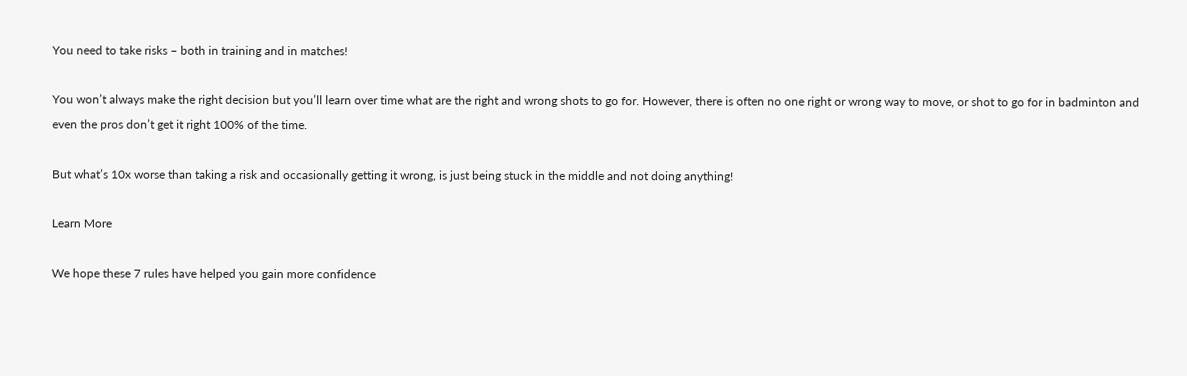You need to take risks – both in training and in matches!

You won’t always make the right decision but you’ll learn over time what are the right and wrong shots to go for. However, there is often no one right or wrong way to move, or shot to go for in badminton and even the pros don’t get it right 100% of the time.

But what’s 10x worse than taking a risk and occasionally getting it wrong, is just being stuck in the middle and not doing anything!

Learn More

We hope these 7 rules have helped you gain more confidence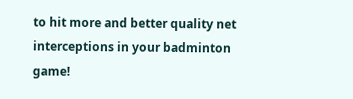to hit more and better quality net interceptions in your badminton game!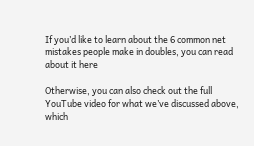If you’d like to learn about the 6 common net mistakes people make in doubles, you can read about it here

Otherwise, you can also check out the full YouTube video for what we’ve discussed above, which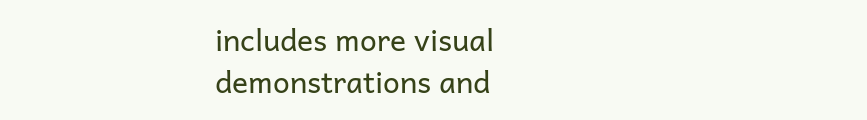includes more visual demonstrations and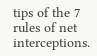tips of the 7 rules of net interceptions.